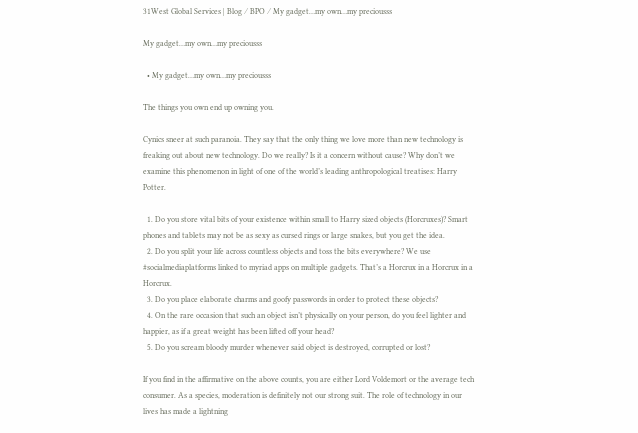31West Global Services | Blog  ⁄  BPO  ⁄  My gadget…my own…my preciousss

My gadget…my own…my preciousss

  • My gadget…my own…my preciousss

The things you own end up owning you.

Cynics sneer at such paranoia. They say that the only thing we love more than new technology is freaking out about new technology. Do we really? Is it a concern without cause? Why don’t we examine this phenomenon in light of one of the world’s leading anthropological treatises: Harry Potter.

  1. Do you store vital bits of your existence within small to Harry sized objects (Horcruxes)? Smart phones and tablets may not be as sexy as cursed rings or large snakes, but you get the idea.
  2. Do you split your life across countless objects and toss the bits everywhere? We use #socialmediaplatforms linked to myriad apps on multiple gadgets. That’s a Horcrux in a Horcrux in a Horcrux.
  3. Do you place elaborate charms and goofy passwords in order to protect these objects?
  4. On the rare occasion that such an object isn’t physically on your person, do you feel lighter and happier, as if a great weight has been lifted off your head?
  5. Do you scream bloody murder whenever said object is destroyed, corrupted or lost?

If you find in the affirmative on the above counts, you are either Lord Voldemort or the average tech consumer. As a species, moderation is definitely not our strong suit. The role of technology in our lives has made a lightning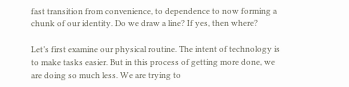fast transition from convenience, to dependence to now forming a chunk of our identity. Do we draw a line? If yes, then where?

Let’s first examine our physical routine. The intent of technology is to make tasks easier. But in this process of getting more done, we are doing so much less. We are trying to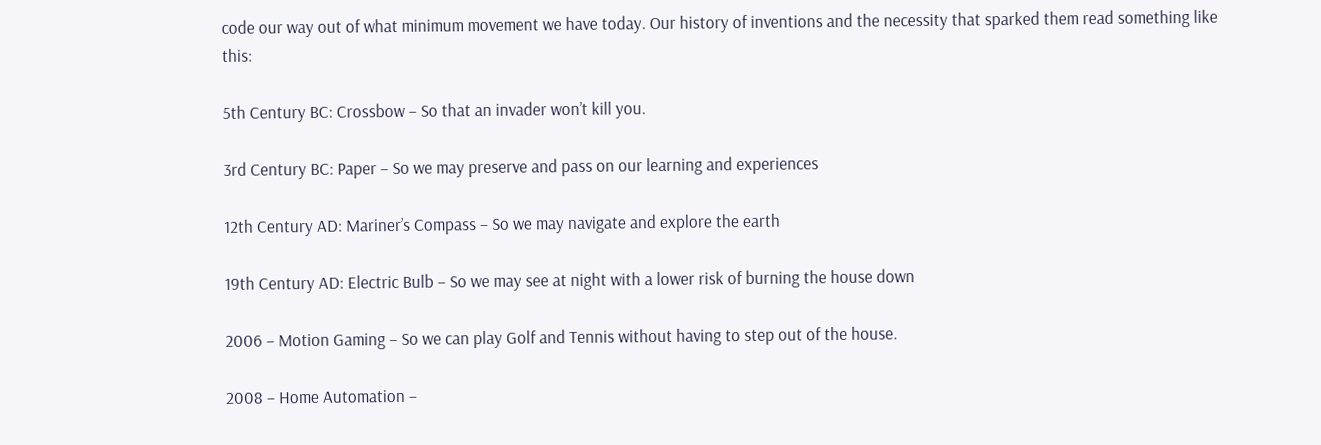code our way out of what minimum movement we have today. Our history of inventions and the necessity that sparked them read something like this:

5th Century BC: Crossbow – So that an invader won’t kill you.

3rd Century BC: Paper – So we may preserve and pass on our learning and experiences

12th Century AD: Mariner’s Compass – So we may navigate and explore the earth

19th Century AD: Electric Bulb – So we may see at night with a lower risk of burning the house down

2006 – Motion Gaming – So we can play Golf and Tennis without having to step out of the house.

2008 – Home Automation –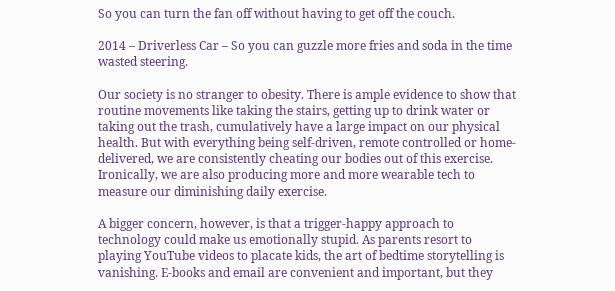So you can turn the fan off without having to get off the couch.

2014 – Driverless Car – So you can guzzle more fries and soda in the time wasted steering.

Our society is no stranger to obesity. There is ample evidence to show that routine movements like taking the stairs, getting up to drink water or taking out the trash, cumulatively have a large impact on our physical health. But with everything being self-driven, remote controlled or home-delivered, we are consistently cheating our bodies out of this exercise. Ironically, we are also producing more and more wearable tech to measure our diminishing daily exercise.

A bigger concern, however, is that a trigger-happy approach to technology could make us emotionally stupid. As parents resort to playing YouTube videos to placate kids, the art of bedtime storytelling is vanishing. E-books and email are convenient and important, but they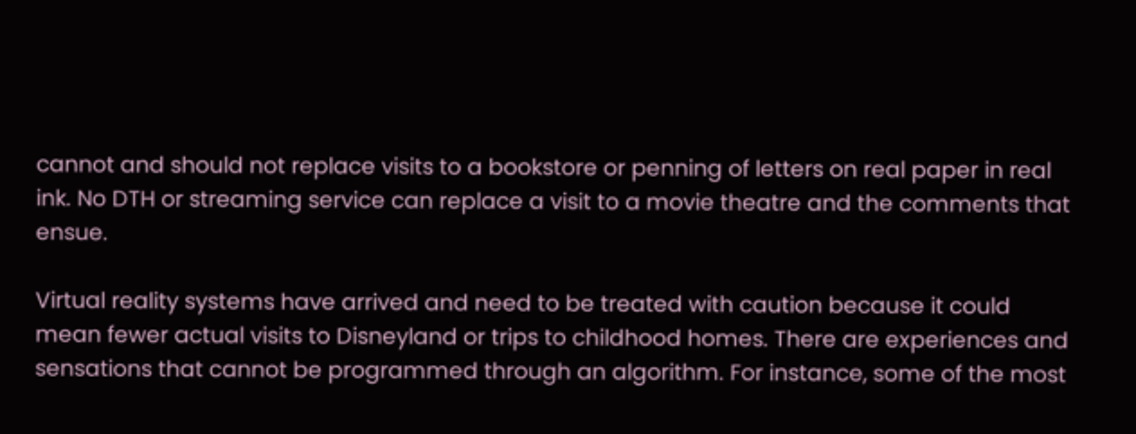cannot and should not replace visits to a bookstore or penning of letters on real paper in real ink. No DTH or streaming service can replace a visit to a movie theatre and the comments that ensue.

Virtual reality systems have arrived and need to be treated with caution because it could mean fewer actual visits to Disneyland or trips to childhood homes. There are experiences and sensations that cannot be programmed through an algorithm. For instance, some of the most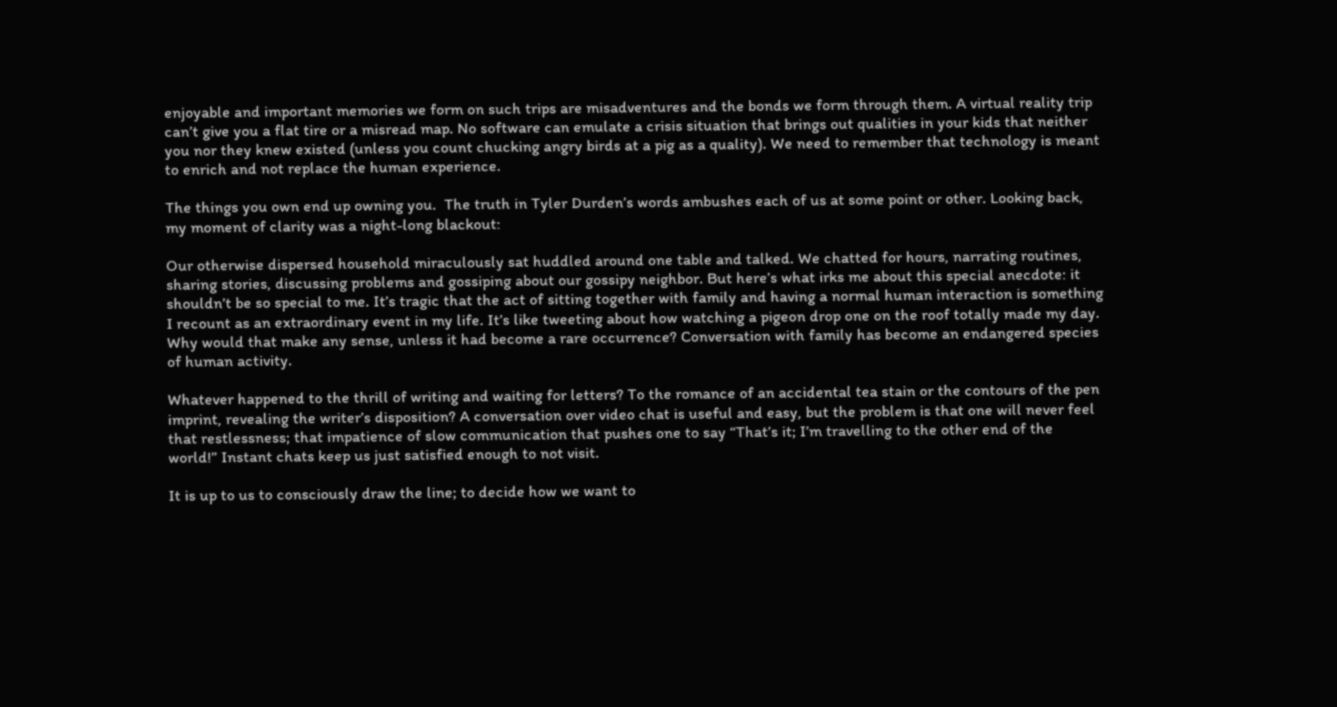enjoyable and important memories we form on such trips are misadventures and the bonds we form through them. A virtual reality trip can’t give you a flat tire or a misread map. No software can emulate a crisis situation that brings out qualities in your kids that neither you nor they knew existed (unless you count chucking angry birds at a pig as a quality). We need to remember that technology is meant to enrich and not replace the human experience.

The things you own end up owning you.  The truth in Tyler Durden’s words ambushes each of us at some point or other. Looking back, my moment of clarity was a night-long blackout:

Our otherwise dispersed household miraculously sat huddled around one table and talked. We chatted for hours, narrating routines, sharing stories, discussing problems and gossiping about our gossipy neighbor. But here’s what irks me about this special anecdote: it shouldn’t be so special to me. It’s tragic that the act of sitting together with family and having a normal human interaction is something I recount as an extraordinary event in my life. It’s like tweeting about how watching a pigeon drop one on the roof totally made my day. Why would that make any sense, unless it had become a rare occurrence? Conversation with family has become an endangered species of human activity.

Whatever happened to the thrill of writing and waiting for letters? To the romance of an accidental tea stain or the contours of the pen imprint, revealing the writer’s disposition? A conversation over video chat is useful and easy, but the problem is that one will never feel that restlessness; that impatience of slow communication that pushes one to say “That’s it; I’m travelling to the other end of the world!” Instant chats keep us just satisfied enough to not visit.

It is up to us to consciously draw the line; to decide how we want to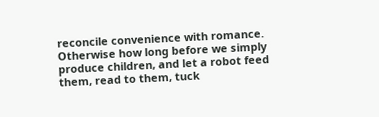reconcile convenience with romance. Otherwise how long before we simply produce children, and let a robot feed them, read to them, tuck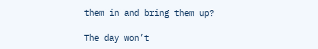them in and bring them up?

The day won’t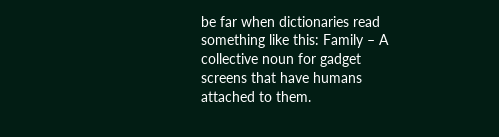be far when dictionaries read something like this: Family – A collective noun for gadget screens that have humans attached to them.